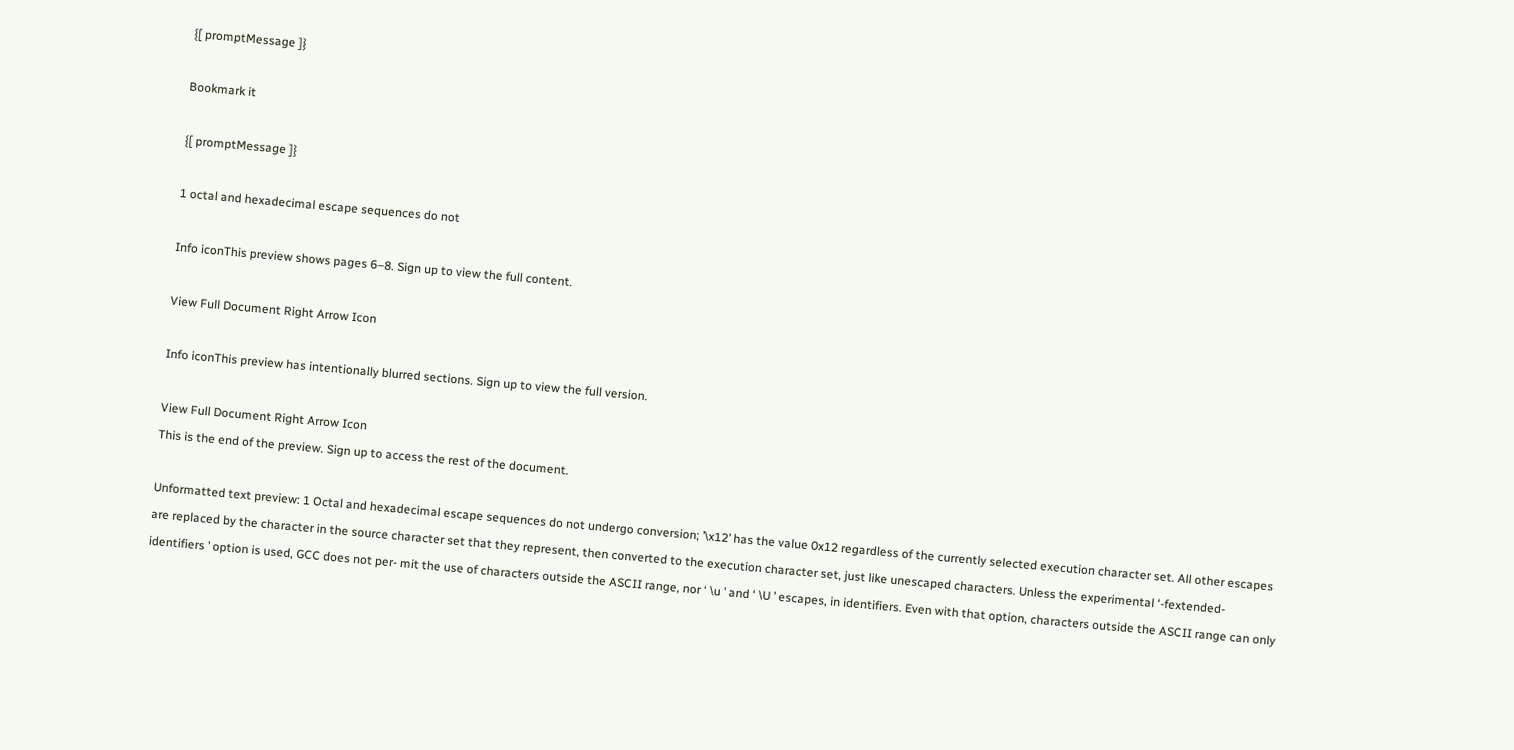{[ promptMessage ]}

Bookmark it

{[ promptMessage ]}

1 octal and hexadecimal escape sequences do not

Info iconThis preview shows pages 6–8. Sign up to view the full content.

View Full Document Right Arrow Icon

Info iconThis preview has intentionally blurred sections. Sign up to view the full version.

View Full Document Right Arrow Icon
This is the end of the preview. Sign up to access the rest of the document.

Unformatted text preview: 1 Octal and hexadecimal escape sequences do not undergo conversion; ’\x12’ has the value 0x12 regardless of the currently selected execution character set. All other escapes are replaced by the character in the source character set that they represent, then converted to the execution character set, just like unescaped characters. Unless the experimental ‘-fextended-identifiers ’ option is used, GCC does not per- mit the use of characters outside the ASCII range, nor ‘ \u ’ and ‘ \U ’ escapes, in identifiers. Even with that option, characters outside the ASCII range can only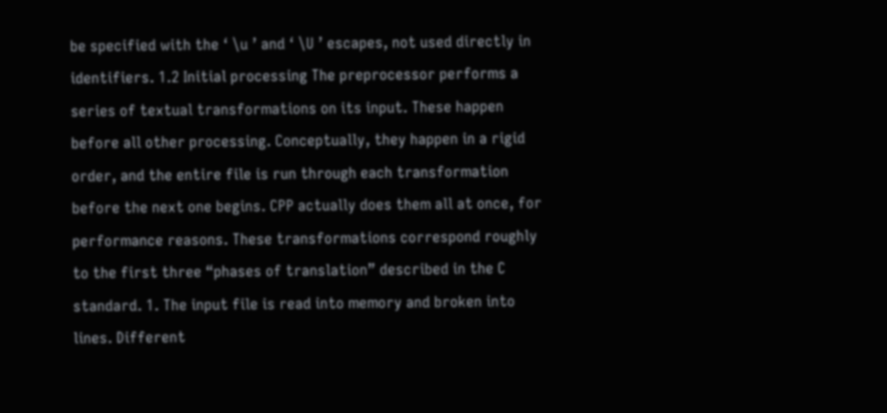be specified with the ‘ \u ’ and ‘ \U ’ escapes, not used directly in identifiers. 1.2 Initial processing The preprocessor performs a series of textual transformations on its input. These happen before all other processing. Conceptually, they happen in a rigid order, and the entire file is run through each transformation before the next one begins. CPP actually does them all at once, for performance reasons. These transformations correspond roughly to the first three “phases of translation” described in the C standard. 1. The input file is read into memory and broken into lines. Different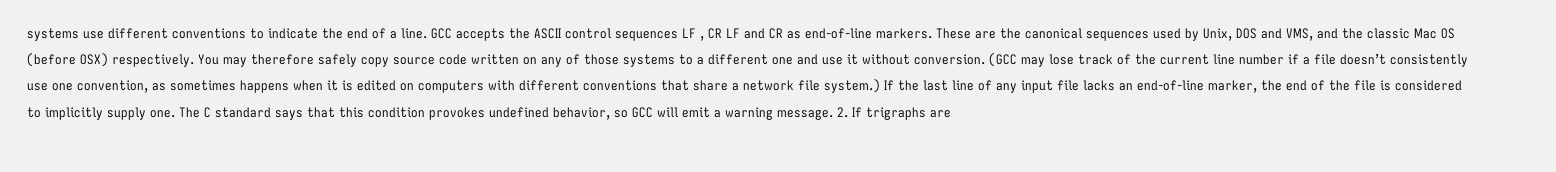systems use different conventions to indicate the end of a line. GCC accepts the ASCII control sequences LF , CR LF and CR as end-of-line markers. These are the canonical sequences used by Unix, DOS and VMS, and the classic Mac OS (before OSX) respectively. You may therefore safely copy source code written on any of those systems to a different one and use it without conversion. (GCC may lose track of the current line number if a file doesn’t consistently use one convention, as sometimes happens when it is edited on computers with different conventions that share a network file system.) If the last line of any input file lacks an end-of-line marker, the end of the file is considered to implicitly supply one. The C standard says that this condition provokes undefined behavior, so GCC will emit a warning message. 2. If trigraphs are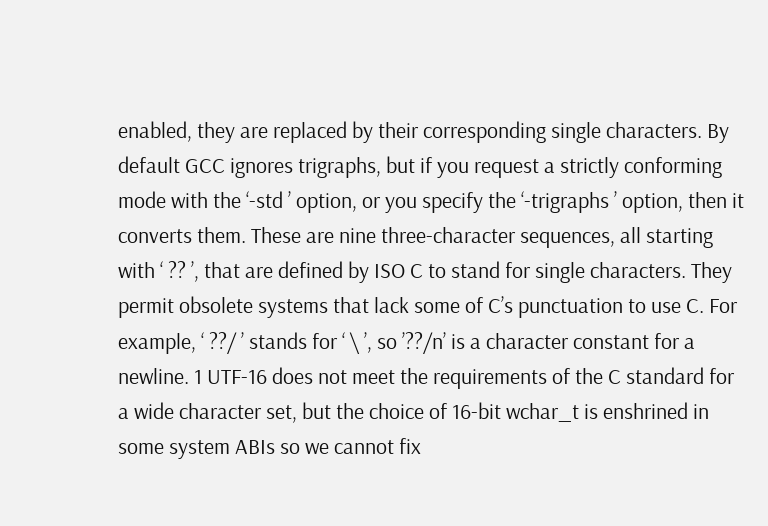enabled, they are replaced by their corresponding single characters. By default GCC ignores trigraphs, but if you request a strictly conforming mode with the ‘-std ’ option, or you specify the ‘-trigraphs ’ option, then it converts them. These are nine three-character sequences, all starting with ‘ ?? ’, that are defined by ISO C to stand for single characters. They permit obsolete systems that lack some of C’s punctuation to use C. For example, ‘ ??/ ’ stands for ‘ \ ’, so ’??/n’ is a character constant for a newline. 1 UTF-16 does not meet the requirements of the C standard for a wide character set, but the choice of 16-bit wchar_t is enshrined in some system ABIs so we cannot fix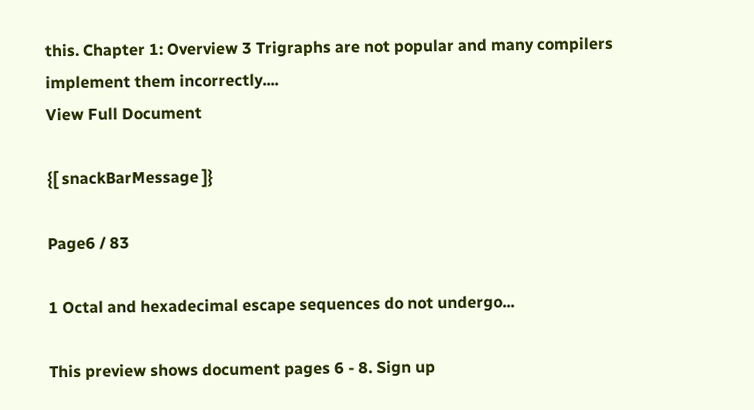this. Chapter 1: Overview 3 Trigraphs are not popular and many compilers implement them incorrectly....
View Full Document

{[ snackBarMessage ]}

Page6 / 83

1 Octal and hexadecimal escape sequences do not undergo...

This preview shows document pages 6 - 8. Sign up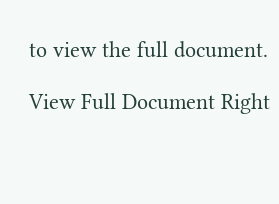to view the full document.

View Full Document Right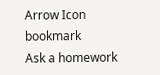Arrow Icon bookmark
Ask a homework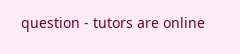question - tutors are online